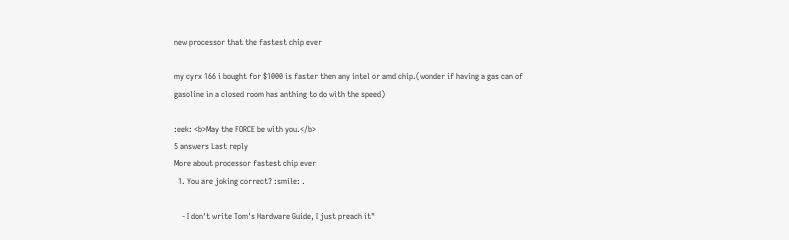new processor that the fastest chip ever

my cyrx 166 i bought for $1000 is faster then any intel or amd chip.(wonder if having a gas can of gasoline in a closed room has anthing to do with the speed)

:eek: <b>May the FORCE be with you.</b>
5 answers Last reply
More about processor fastest chip ever
  1. You are joking correct? :smile: .

    - I don't write Tom's Hardware Guide, I just preach it"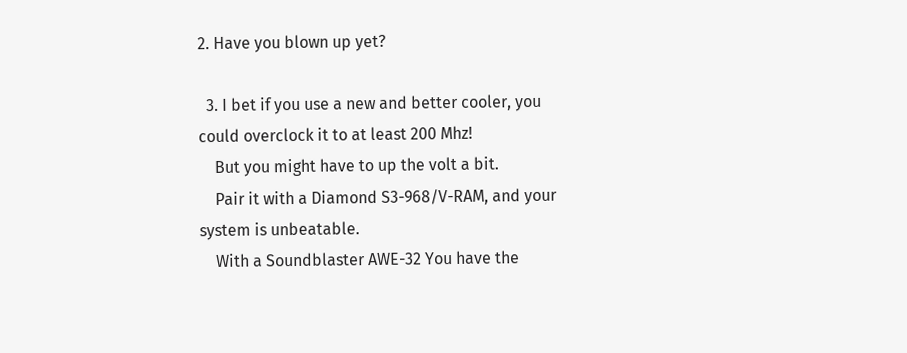2. Have you blown up yet?

  3. I bet if you use a new and better cooler, you could overclock it to at least 200 Mhz!
    But you might have to up the volt a bit.
    Pair it with a Diamond S3-968/V-RAM, and your system is unbeatable.
    With a Soundblaster AWE-32 You have the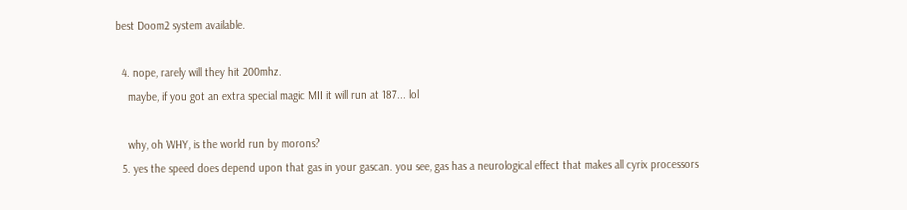best Doom2 system available.

  4. nope, rarely will they hit 200mhz.
    maybe, if you got an extra special magic MII it will run at 187... lol

    why, oh WHY, is the world run by morons?
  5. yes the speed does depend upon that gas in your gascan. you see, gas has a neurological effect that makes all cyrix processors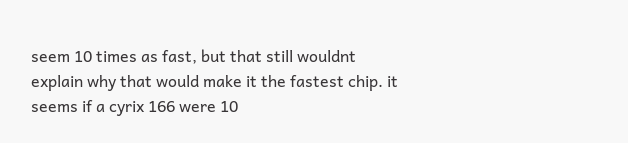seem 10 times as fast, but that still wouldnt explain why that would make it the fastest chip. it seems if a cyrix 166 were 10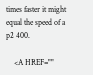times faster it might equal the speed of a p2 400.

    <A HREF=""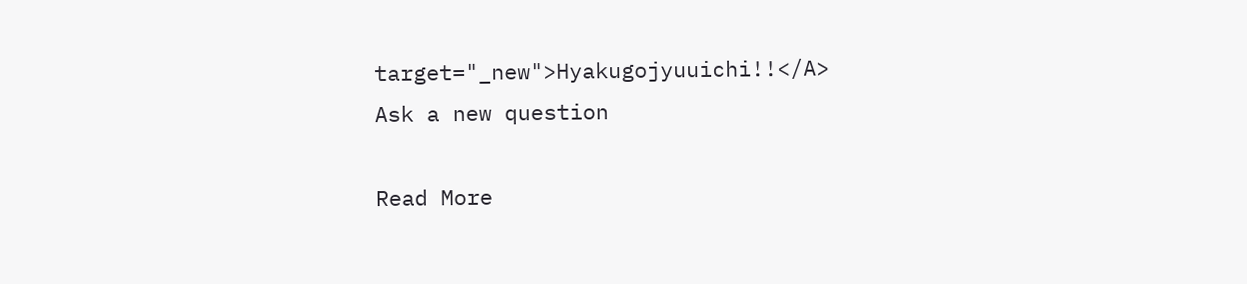target="_new">Hyakugojyuuichi!!</A>
Ask a new question

Read More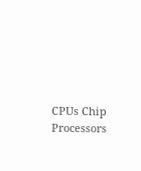CPUs Chip Processors